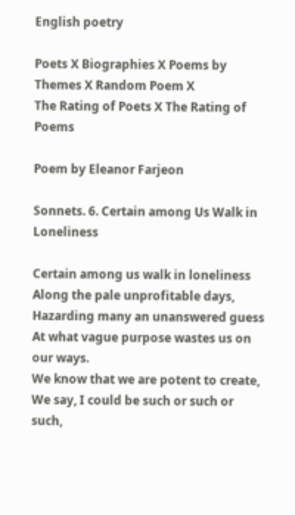English poetry

Poets Х Biographies Х Poems by Themes Х Random Poem Х
The Rating of Poets Х The Rating of Poems

Poem by Eleanor Farjeon

Sonnets. 6. Certain among Us Walk in Loneliness

Certain among us walk in loneliness
Along the pale unprofitable days,
Hazarding many an unanswered guess
At what vague purpose wastes us on our ways.
We know that we are potent to create,
We say, I could be such or such or such,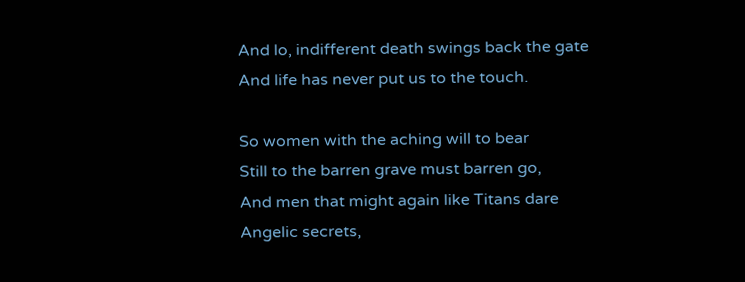And lo, indifferent death swings back the gate
And life has never put us to the touch.

So women with the aching will to bear
Still to the barren grave must barren go,
And men that might again like Titans dare
Angelic secrets,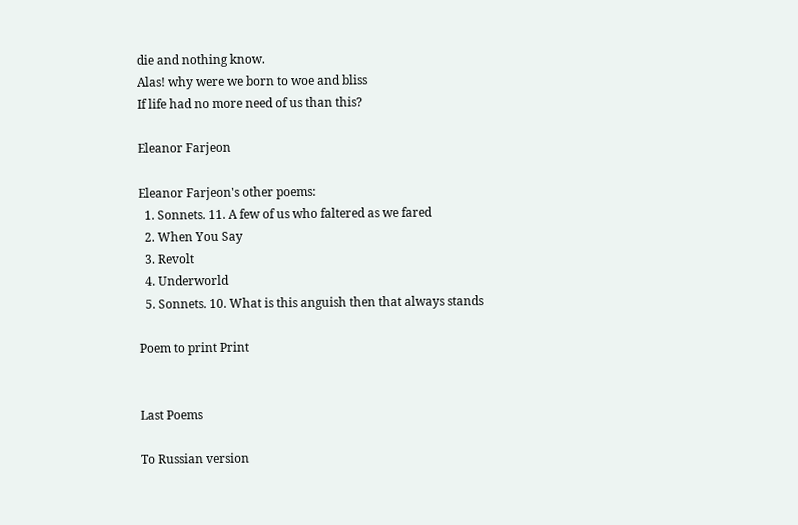die and nothing know.
Alas! why were we born to woe and bliss
If life had no more need of us than this?

Eleanor Farjeon

Eleanor Farjeon's other poems:
  1. Sonnets. 11. A few of us who faltered as we fared
  2. When You Say
  3. Revolt
  4. Underworld
  5. Sonnets. 10. What is this anguish then that always stands

Poem to print Print


Last Poems

To Russian version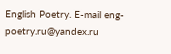English Poetry. E-mail eng-poetry.ru@yandex.ru